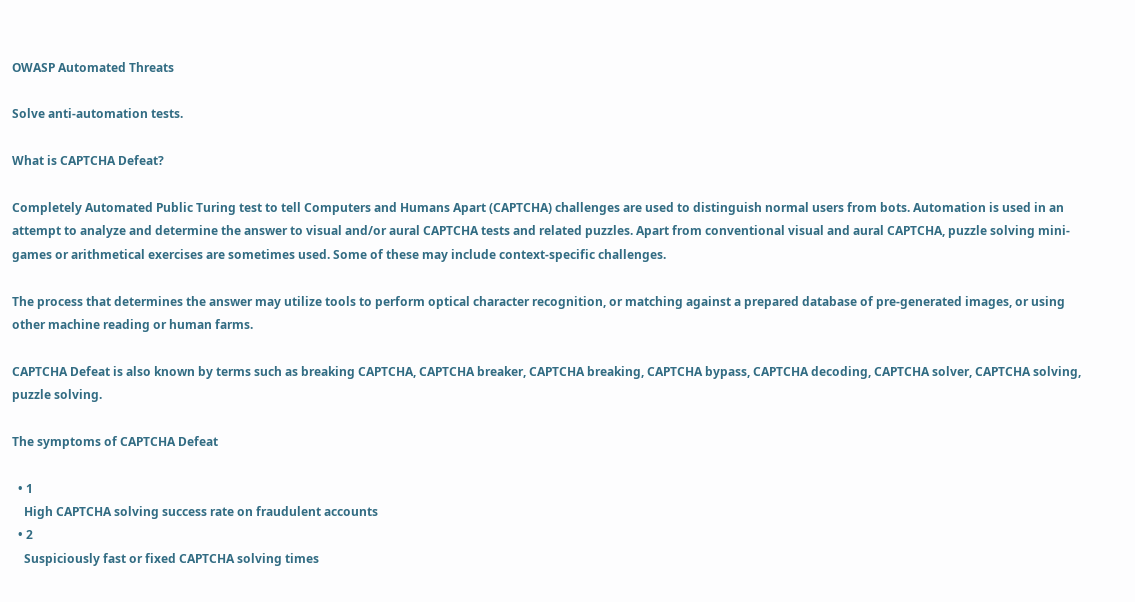OWASP Automated Threats

Solve anti-automation tests.

What is CAPTCHA Defeat?

Completely Automated Public Turing test to tell Computers and Humans Apart (CAPTCHA) challenges are used to distinguish normal users from bots. Automation is used in an attempt to analyze and determine the answer to visual and/or aural CAPTCHA tests and related puzzles. Apart from conventional visual and aural CAPTCHA, puzzle solving mini-games or arithmetical exercises are sometimes used. Some of these may include context-specific challenges.

The process that determines the answer may utilize tools to perform optical character recognition, or matching against a prepared database of pre-generated images, or using other machine reading or human farms.

CAPTCHA Defeat is also known by terms such as breaking CAPTCHA, CAPTCHA breaker, CAPTCHA breaking, CAPTCHA bypass, CAPTCHA decoding, CAPTCHA solver, CAPTCHA solving, puzzle solving.

The symptoms of CAPTCHA Defeat

  • 1
    High CAPTCHA solving success rate on fraudulent accounts
  • 2
    Suspiciously fast or fixed CAPTCHA solving times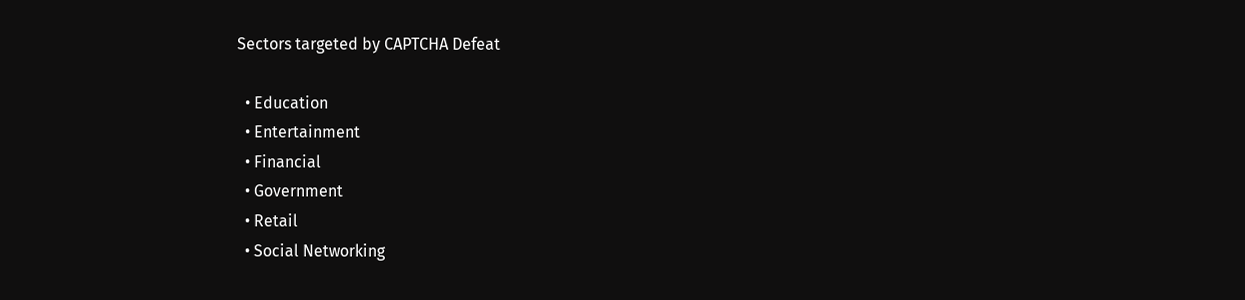Sectors targeted by CAPTCHA Defeat

  • Education
  • Entertainment
  • Financial
  • Government
  • Retail
  • Social Networking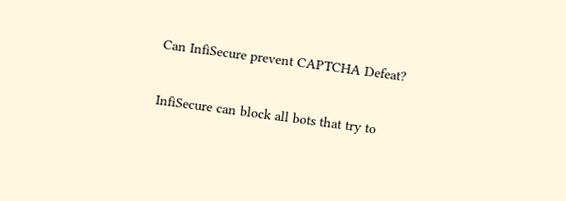Can InfiSecure prevent CAPTCHA Defeat?

InfiSecure can block all bots that try to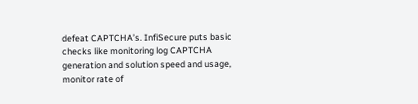defeat CAPTCHA’s. InfiSecure puts basic checks like monitoring log CAPTCHA generation and solution speed and usage, monitor rate of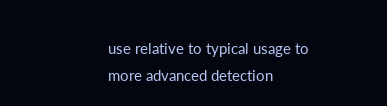use relative to typical usage to more advanced detection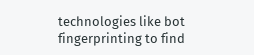technologies like bot fingerprinting to find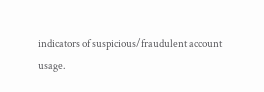indicators of suspicious/fraudulent account usage.